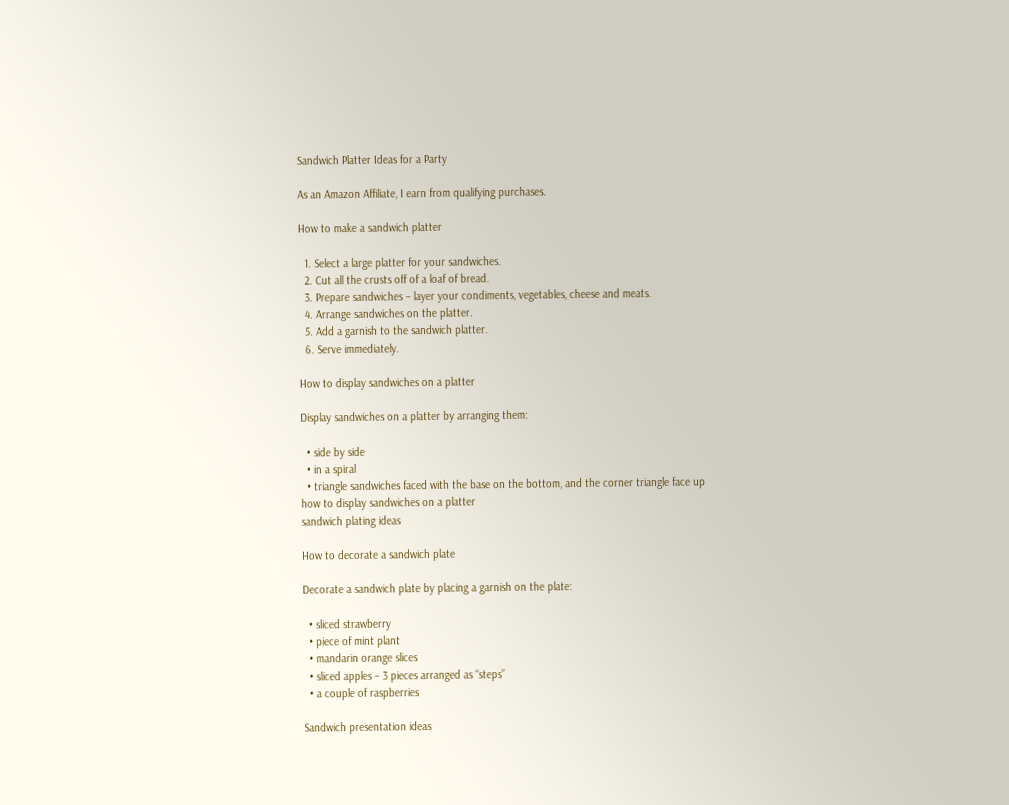Sandwich Platter Ideas for a Party

As an Amazon Affiliate, I earn from qualifying purchases.

How to make a sandwich platter

  1. Select a large platter for your sandwiches.
  2. Cut all the crusts off of a loaf of bread.
  3. Prepare sandwiches – layer your condiments, vegetables, cheese and meats.
  4. Arrange sandwiches on the platter.
  5. Add a garnish to the sandwich platter.
  6. Serve immediately.

How to display sandwiches on a platter

Display sandwiches on a platter by arranging them:

  • side by side
  • in a spiral
  • triangle sandwiches faced with the base on the bottom, and the corner triangle face up
how to display sandwiches on a platter
sandwich plating ideas

How to decorate a sandwich plate

Decorate a sandwich plate by placing a garnish on the plate:

  • sliced strawberry
  • piece of mint plant
  • mandarin orange slices
  • sliced apples – 3 pieces arranged as “steps”
  • a couple of raspberries

Sandwich presentation ideas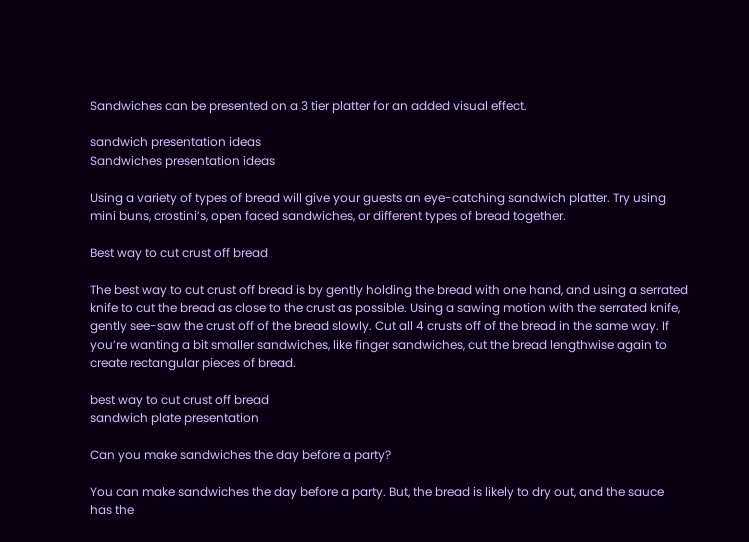Sandwiches can be presented on a 3 tier platter for an added visual effect.

sandwich presentation ideas
Sandwiches presentation ideas

Using a variety of types of bread will give your guests an eye-catching sandwich platter. Try using mini buns, crostini’s, open faced sandwiches, or different types of bread together.

Best way to cut crust off bread

The best way to cut crust off bread is by gently holding the bread with one hand, and using a serrated knife to cut the bread as close to the crust as possible. Using a sawing motion with the serrated knife, gently see-saw the crust off of the bread slowly. Cut all 4 crusts off of the bread in the same way. If you’re wanting a bit smaller sandwiches, like finger sandwiches, cut the bread lengthwise again to create rectangular pieces of bread.

best way to cut crust off bread
sandwich plate presentation

Can you make sandwiches the day before a party?

You can make sandwiches the day before a party. But, the bread is likely to dry out, and the sauce has the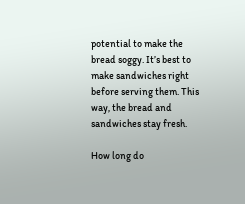potential to make the bread soggy. It’s best to make sandwiches right before serving them. This way, the bread and sandwiches stay fresh.

How long do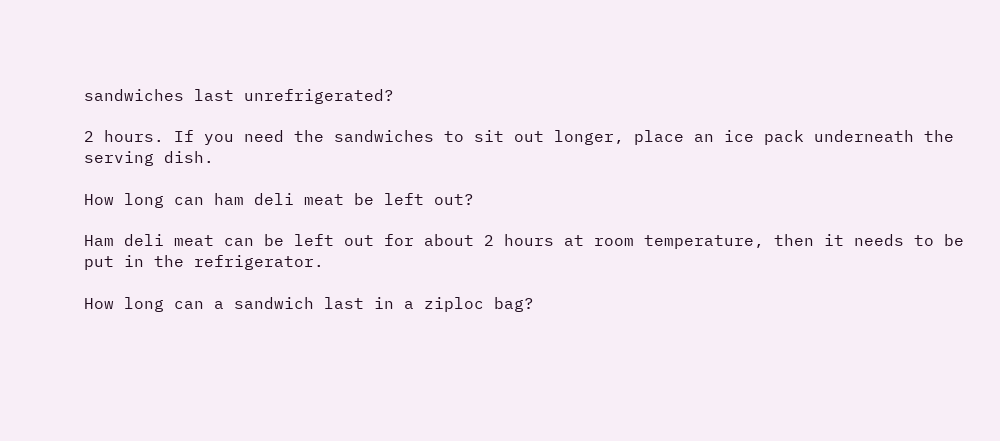sandwiches last unrefrigerated?

2 hours. If you need the sandwiches to sit out longer, place an ice pack underneath the serving dish.

How long can ham deli meat be left out?

Ham deli meat can be left out for about 2 hours at room temperature, then it needs to be put in the refrigerator.

How long can a sandwich last in a ziploc bag?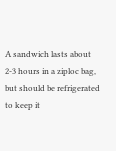A sandwich lasts about 2-3 hours in a ziploc bag, but should be refrigerated to keep it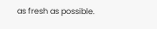as fresh as possible.